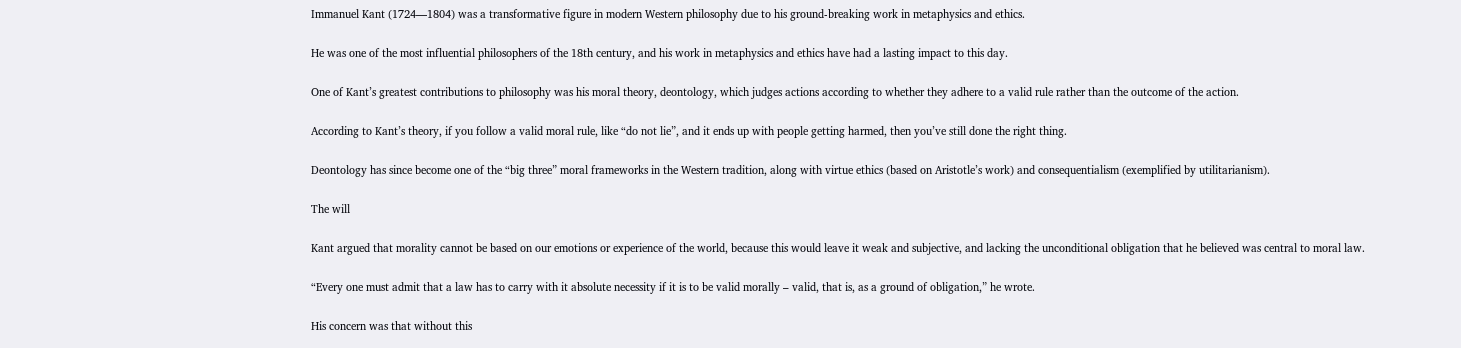Immanuel Kant (1724—1804) was a transformative figure in modern Western philosophy due to his ground-breaking work in metaphysics and ethics.

He was one of the most influential philosophers of the 18th century, and his work in metaphysics and ethics have had a lasting impact to this day.

One of Kant’s greatest contributions to philosophy was his moral theory, deontology, which judges actions according to whether they adhere to a valid rule rather than the outcome of the action.

According to Kant’s theory, if you follow a valid moral rule, like “do not lie”, and it ends up with people getting harmed, then you’ve still done the right thing.

Deontology has since become one of the “big three” moral frameworks in the Western tradition, along with virtue ethics (based on Aristotle’s work) and consequentialism (exemplified by utilitarianism).

The will

Kant argued that morality cannot be based on our emotions or experience of the world, because this would leave it weak and subjective, and lacking the unconditional obligation that he believed was central to moral law.

“Every one must admit that a law has to carry with it absolute necessity if it is to be valid morally – valid, that is, as a ground of obligation,” he wrote.

His concern was that without this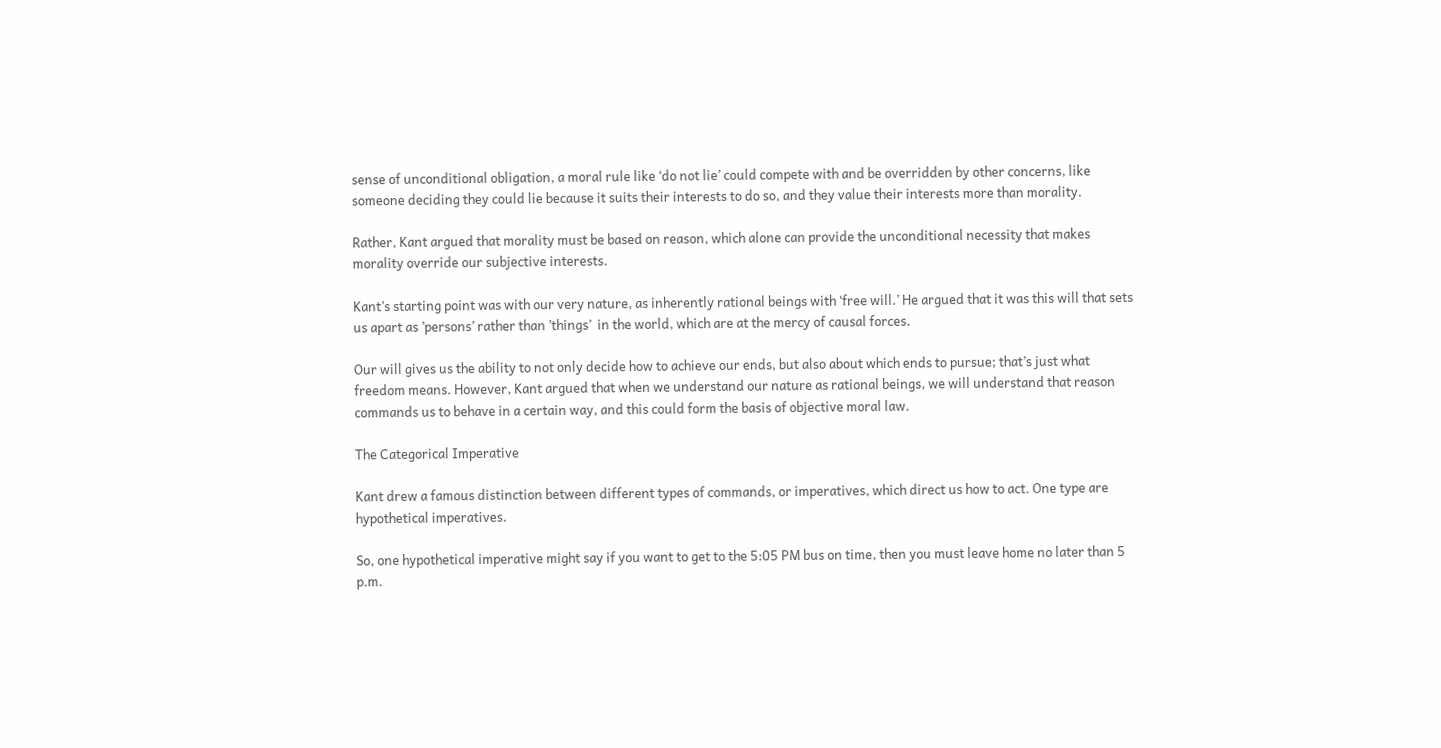sense of unconditional obligation, a moral rule like ‘do not lie’ could compete with and be overridden by other concerns, like someone deciding they could lie because it suits their interests to do so, and they value their interests more than morality.

Rather, Kant argued that morality must be based on reason, which alone can provide the unconditional necessity that makes morality override our subjective interests.

Kant’s starting point was with our very nature, as inherently rational beings with ‘free will.’ He argued that it was this will that sets us apart as ’persons’ rather than ’things’  in the world, which are at the mercy of causal forces.

Our will gives us the ability to not only decide how to achieve our ends, but also about which ends to pursue; that’s just what freedom means. However, Kant argued that when we understand our nature as rational beings, we will understand that reason commands us to behave in a certain way, and this could form the basis of objective moral law.

The Categorical Imperative

Kant drew a famous distinction between different types of commands, or imperatives, which direct us how to act. One type are hypothetical imperatives.

So, one hypothetical imperative might say if you want to get to the 5:05 PM bus on time, then you must leave home no later than 5 p.m.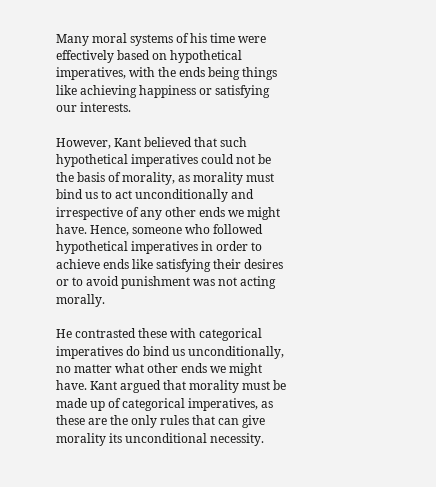Many moral systems of his time were effectively based on hypothetical imperatives, with the ends being things like achieving happiness or satisfying our interests.

However, Kant believed that such hypothetical imperatives could not be the basis of morality, as morality must bind us to act unconditionally and irrespective of any other ends we might have. Hence, someone who followed hypothetical imperatives in order to achieve ends like satisfying their desires or to avoid punishment was not acting morally.

He contrasted these with categorical imperatives do bind us unconditionally, no matter what other ends we might have. Kant argued that morality must be made up of categorical imperatives, as these are the only rules that can give morality its unconditional necessity.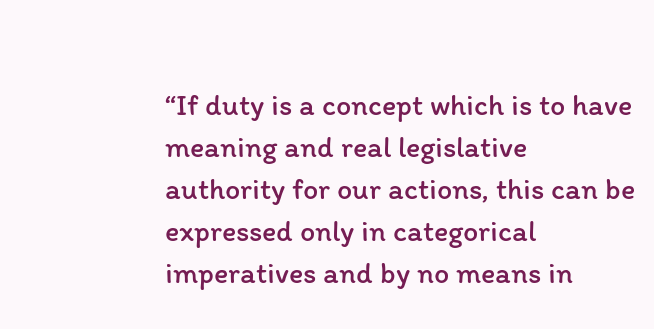“If duty is a concept which is to have meaning and real legislative authority for our actions, this can be expressed only in categorical imperatives and by no means in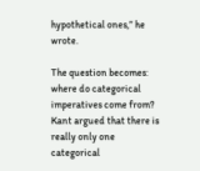hypothetical ones,” he wrote.

The question becomes: where do categorical imperatives come from? Kant argued that there is really only one categorical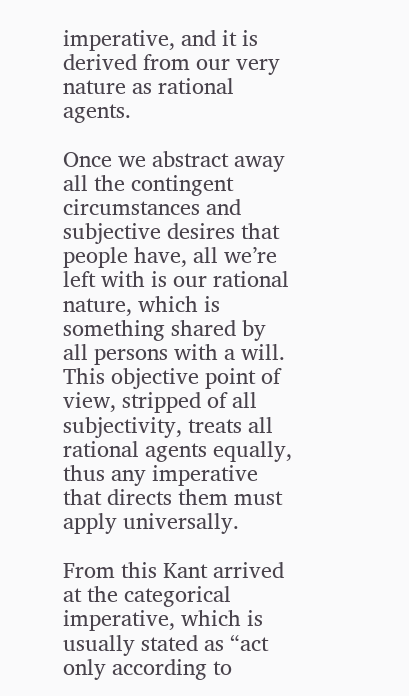imperative, and it is derived from our very nature as rational agents.

Once we abstract away all the contingent circumstances and subjective desires that people have, all we’re left with is our rational nature, which is something shared by all persons with a will. This objective point of view, stripped of all subjectivity, treats all rational agents equally, thus any imperative that directs them must apply universally.

From this Kant arrived at the categorical imperative, which is usually stated as “act only according to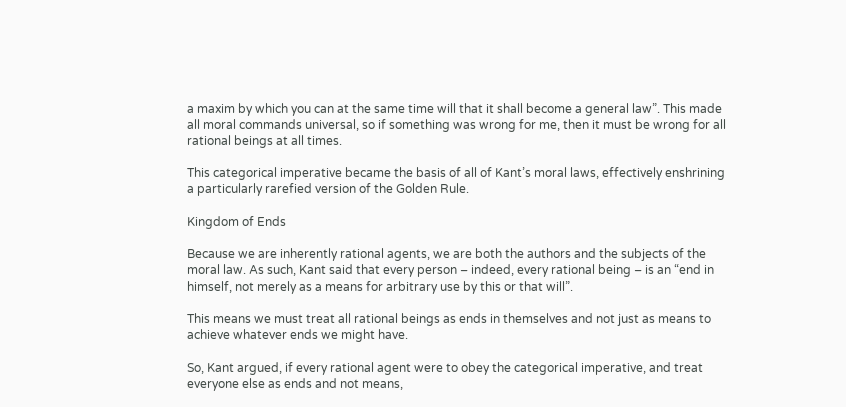a maxim by which you can at the same time will that it shall become a general law”. This made all moral commands universal, so if something was wrong for me, then it must be wrong for all rational beings at all times.

This categorical imperative became the basis of all of Kant’s moral laws, effectively enshrining a particularly rarefied version of the Golden Rule.

Kingdom of Ends

Because we are inherently rational agents, we are both the authors and the subjects of the moral law. As such, Kant said that every person – indeed, every rational being – is an “end in himself, not merely as a means for arbitrary use by this or that will”.

This means we must treat all rational beings as ends in themselves and not just as means to achieve whatever ends we might have.

So, Kant argued, if every rational agent were to obey the categorical imperative, and treat everyone else as ends and not means,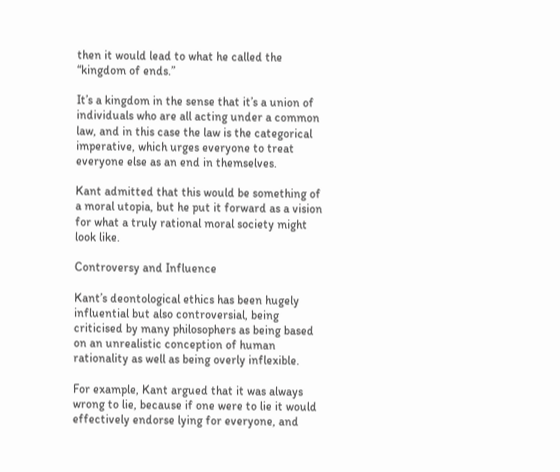then it would lead to what he called the “kingdom of ends.”

It’s a kingdom in the sense that it’s a union of individuals who are all acting under a common law, and in this case the law is the categorical imperative, which urges everyone to treat everyone else as an end in themselves.

Kant admitted that this would be something of a moral utopia, but he put it forward as a vision for what a truly rational moral society might look like.

Controversy and Influence

Kant’s deontological ethics has been hugely influential but also controversial, being criticised by many philosophers as being based on an unrealistic conception of human rationality as well as being overly inflexible.

For example, Kant argued that it was always wrong to lie, because if one were to lie it would effectively endorse lying for everyone, and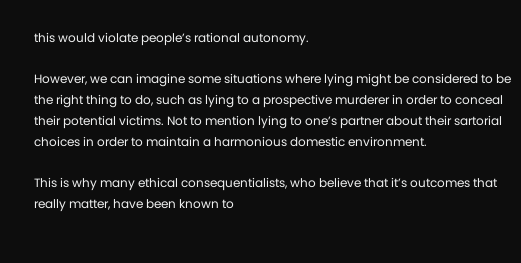this would violate people’s rational autonomy.

However, we can imagine some situations where lying might be considered to be the right thing to do, such as lying to a prospective murderer in order to conceal their potential victims. Not to mention lying to one’s partner about their sartorial choices in order to maintain a harmonious domestic environment.

This is why many ethical consequentialists, who believe that it’s outcomes that really matter, have been known to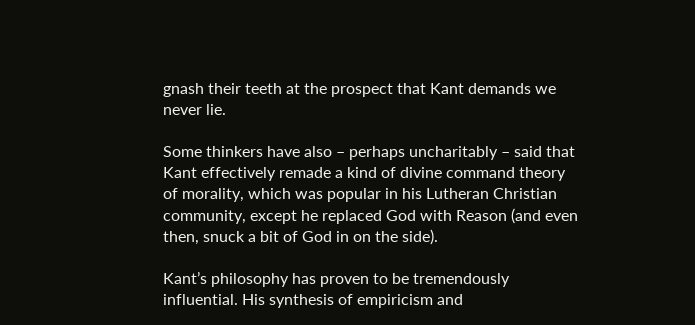gnash their teeth at the prospect that Kant demands we never lie.

Some thinkers have also – perhaps uncharitably – said that Kant effectively remade a kind of divine command theory of morality, which was popular in his Lutheran Christian community, except he replaced God with Reason (and even then, snuck a bit of God in on the side).

Kant’s philosophy has proven to be tremendously influential. His synthesis of empiricism and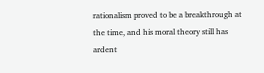rationalism proved to be a breakthrough at the time, and his moral theory still has ardent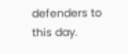defenders to this day.